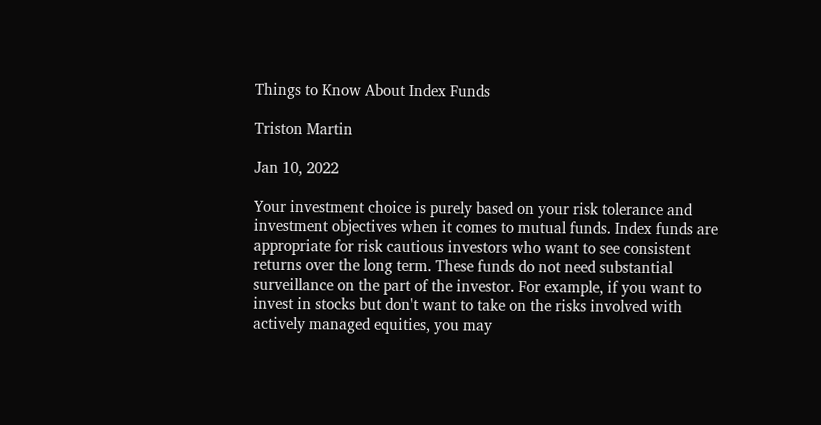Things to Know About Index Funds

Triston Martin

Jan 10, 2022

Your investment choice is purely based on your risk tolerance and investment objectives when it comes to mutual funds. Index funds are appropriate for risk cautious investors who want to see consistent returns over the long term. These funds do not need substantial surveillance on the part of the investor. For example, if you want to invest in stocks but don't want to take on the risks involved with actively managed equities, you may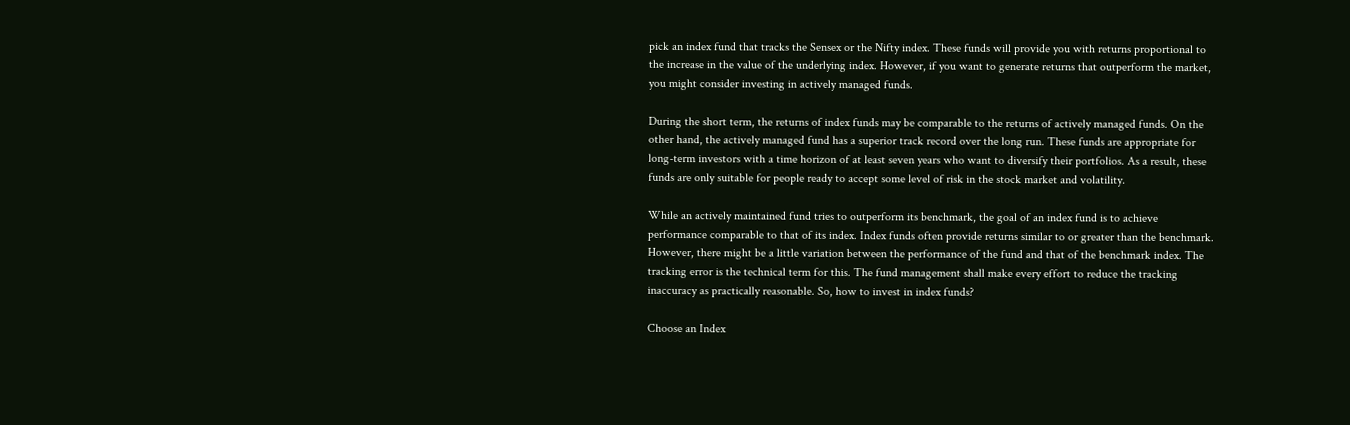pick an index fund that tracks the Sensex or the Nifty index. These funds will provide you with returns proportional to the increase in the value of the underlying index. However, if you want to generate returns that outperform the market, you might consider investing in actively managed funds.

During the short term, the returns of index funds may be comparable to the returns of actively managed funds. On the other hand, the actively managed fund has a superior track record over the long run. These funds are appropriate for long-term investors with a time horizon of at least seven years who want to diversify their portfolios. As a result, these funds are only suitable for people ready to accept some level of risk in the stock market and volatility.

While an actively maintained fund tries to outperform its benchmark, the goal of an index fund is to achieve performance comparable to that of its index. Index funds often provide returns similar to or greater than the benchmark. However, there might be a little variation between the performance of the fund and that of the benchmark index. The tracking error is the technical term for this. The fund management shall make every effort to reduce the tracking inaccuracy as practically reasonable. So, how to invest in index funds?

Choose an Index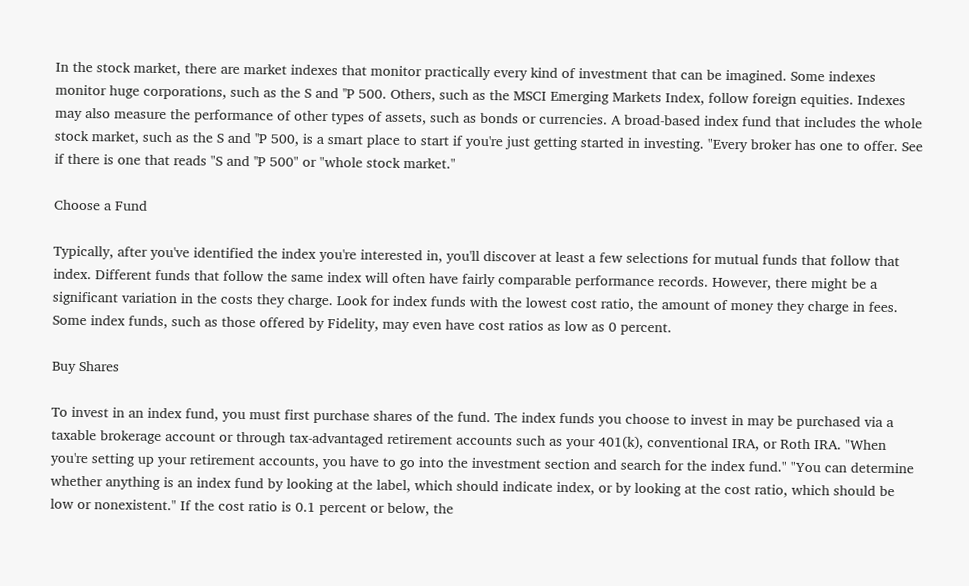In the stock market, there are market indexes that monitor practically every kind of investment that can be imagined. Some indexes monitor huge corporations, such as the S and ''P 500. Others, such as the MSCI Emerging Markets Index, follow foreign equities. Indexes may also measure the performance of other types of assets, such as bonds or currencies. A broad-based index fund that includes the whole stock market, such as the S and ''P 500, is a smart place to start if you're just getting started in investing. "Every broker has one to offer. See if there is one that reads "S and ''P 500" or "whole stock market."

Choose a Fund

Typically, after you've identified the index you're interested in, you'll discover at least a few selections for mutual funds that follow that index. Different funds that follow the same index will often have fairly comparable performance records. However, there might be a significant variation in the costs they charge. Look for index funds with the lowest cost ratio, the amount of money they charge in fees. Some index funds, such as those offered by Fidelity, may even have cost ratios as low as 0 percent.

Buy Shares

To invest in an index fund, you must first purchase shares of the fund. The index funds you choose to invest in may be purchased via a taxable brokerage account or through tax-advantaged retirement accounts such as your 401(k), conventional IRA, or Roth IRA. "When you're setting up your retirement accounts, you have to go into the investment section and search for the index fund." "You can determine whether anything is an index fund by looking at the label, which should indicate index, or by looking at the cost ratio, which should be low or nonexistent." If the cost ratio is 0.1 percent or below, the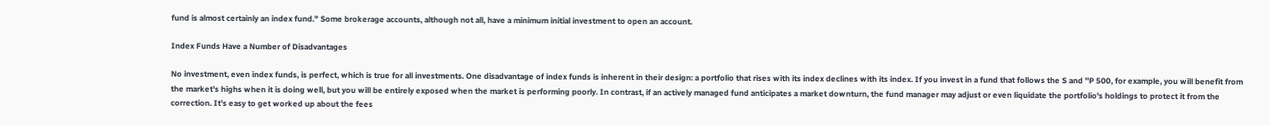fund is almost certainly an index fund." Some brokerage accounts, although not all, have a minimum initial investment to open an account.

Index Funds Have a Number of Disadvantages

No investment, even index funds, is perfect, which is true for all investments. One disadvantage of index funds is inherent in their design: a portfolio that rises with its index declines with its index. If you invest in a fund that follows the S and ''P 500, for example, you will benefit from the market's highs when it is doing well, but you will be entirely exposed when the market is performing poorly. In contrast, if an actively managed fund anticipates a market downturn, the fund manager may adjust or even liquidate the portfolio's holdings to protect it from the correction. It's easy to get worked up about the fees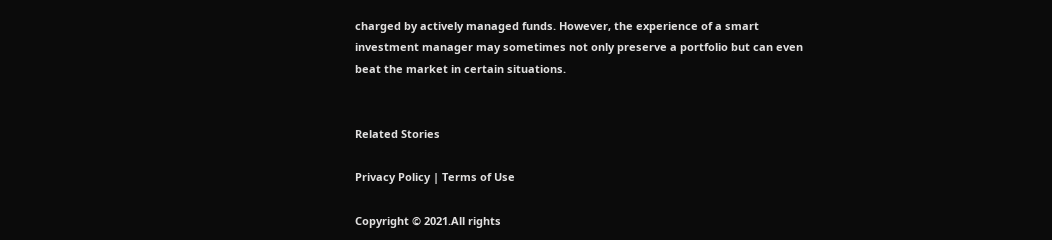charged by actively managed funds. However, the experience of a smart investment manager may sometimes not only preserve a portfolio but can even beat the market in certain situations.


Related Stories

Privacy Policy | Terms of Use

Copyright © 2021.All rights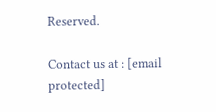Reserved.

Contact us at : [email protected]